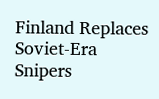Finland Replaces Soviet-Era Snipers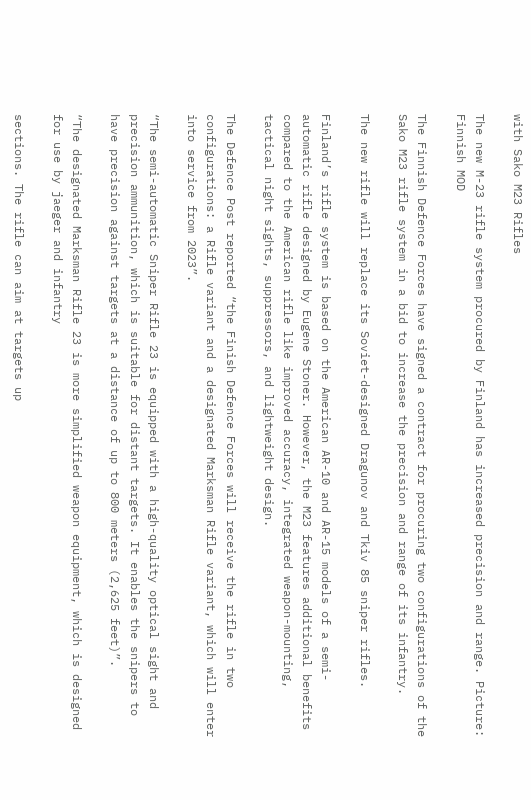with Sako M23 Rifles

The new M-23 rifle system procured by Finland has increased precision and range. Picture: Finnish MOD

The Finnish Defence Forces have signed a contract for procuring two configurations of the Sako M23 rifle system in a bid to increase the precision and range of its infantry.

The new rifle will replace its Soviet-designed Dragunov and Tkiv 85 sniper rifles.

Finland’s rifle system is based on the American AR-10 and AR-15 models of a semi-automatic rifle designed by Eugene Stoner. However, the M23 features additional benefits compared to the American rifle like improved accuracy, integrated weapon-mounting, tactical night sights, suppressors, and lightweight design.

The Defence Post reported “the Finish Defence Forces will receive the rifle in two configurations: a Rifle variant and a designated Marksman Rifle variant, which will enter into service from 2023”.

“The semi-automatic Sniper Rifle 23 is equipped with a high-quality optical sight and precision ammunition, which is suitable for distant targets. It enables the snipers to have precision against targets at a distance of up to 800 meters (2,625 feet)”.

“The designated Marksman Rifle 23 is more simplified weapon equipment, which is designed for use by jaeger and infantry

sections. The rifle can aim at targets up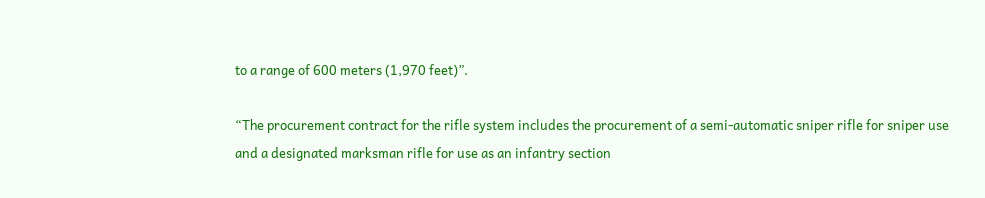to a range of 600 meters (1,970 feet)”.

“The procurement contract for the rifle system includes the procurement of a semi-automatic sniper rifle for sniper use and a designated marksman rifle for use as an infantry section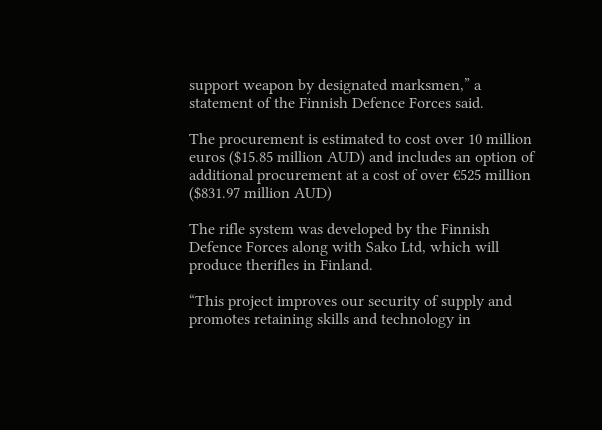support weapon by designated marksmen,” a statement of the Finnish Defence Forces said.

The procurement is estimated to cost over 10 million euros ($15.85 million AUD) and includes an option of additional procurement at a cost of over €525 million ($831.97 million AUD)

The rifle system was developed by the Finnish Defence Forces along with Sako Ltd, which will produce therifles in Finland.

“This project improves our security of supply and promotes retaining skills and technology in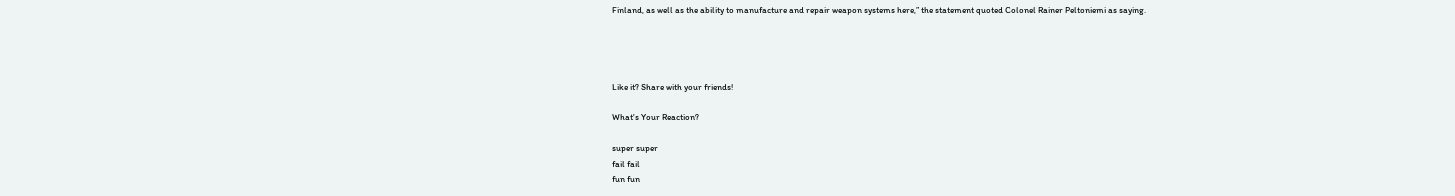Finland, as well as the ability to manufacture and repair weapon systems here,” the statement quoted Colonel Rainer Peltoniemi as saying.




Like it? Share with your friends!

What's Your Reaction?

super super
fail fail
fun fun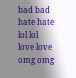bad bad
hate hate
lol lol
love love
omg omg